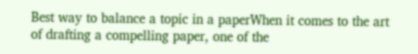Best way to balance a topic in a paperWhen it comes to the art of drafting a compelling paper, one of the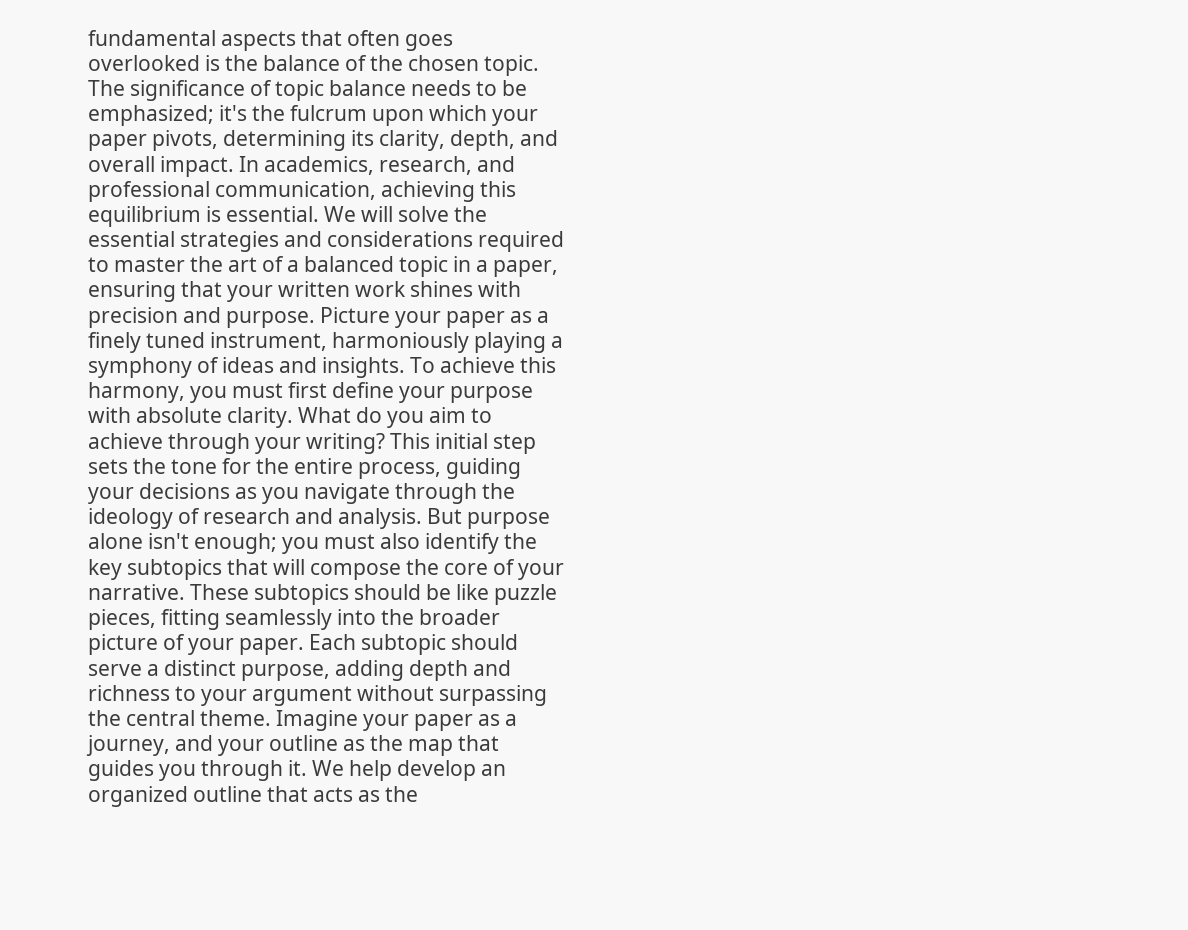fundamental aspects that often goes overlooked is the balance of the chosen topic. The significance of topic balance needs to be emphasized; it's the fulcrum upon which your paper pivots, determining its clarity, depth, and overall impact. In academics, research, and professional communication, achieving this equilibrium is essential. We will solve the essential strategies and considerations required to master the art of a balanced topic in a paper, ensuring that your written work shines with precision and purpose. Picture your paper as a finely tuned instrument, harmoniously playing a symphony of ideas and insights. To achieve this harmony, you must first define your purpose with absolute clarity. What do you aim to achieve through your writing? This initial step sets the tone for the entire process, guiding your decisions as you navigate through the ideology of research and analysis. But purpose alone isn't enough; you must also identify the key subtopics that will compose the core of your narrative. These subtopics should be like puzzle pieces, fitting seamlessly into the broader picture of your paper. Each subtopic should serve a distinct purpose, adding depth and richness to your argument without surpassing the central theme. Imagine your paper as a journey, and your outline as the map that guides you through it. We help develop an organized outline that acts as the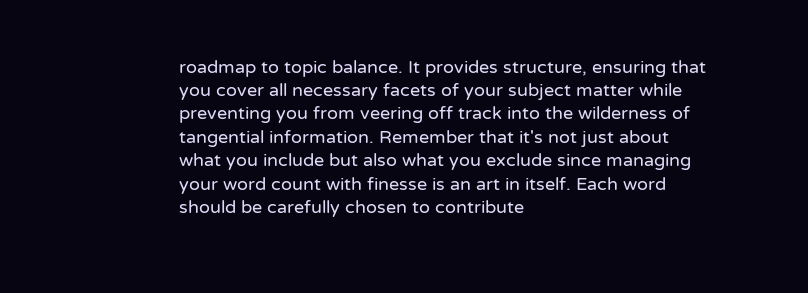roadmap to topic balance. It provides structure, ensuring that you cover all necessary facets of your subject matter while preventing you from veering off track into the wilderness of tangential information. Remember that it's not just about what you include but also what you exclude since managing your word count with finesse is an art in itself. Each word should be carefully chosen to contribute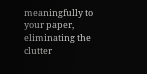meaningfully to your paper, eliminating the clutter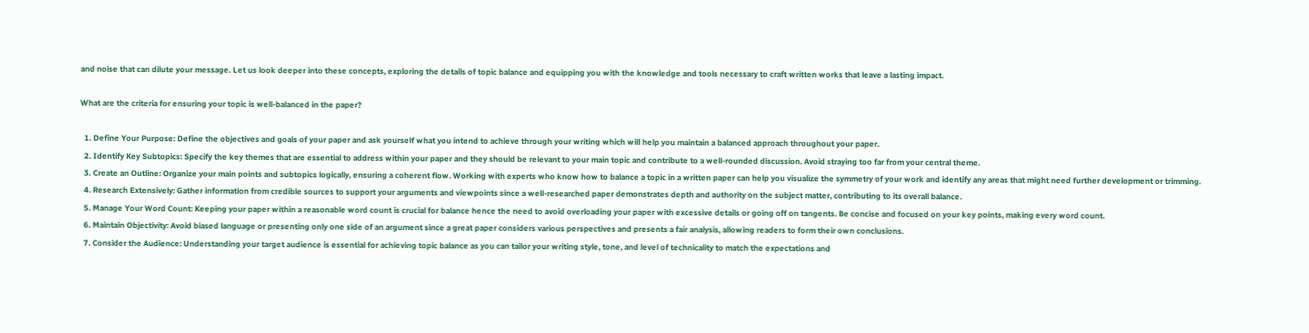and noise that can dilute your message. Let us look deeper into these concepts, exploring the details of topic balance and equipping you with the knowledge and tools necessary to craft written works that leave a lasting impact.

What are the criteria for ensuring your topic is well-balanced in the paper?

  1. Define Your Purpose: Define the objectives and goals of your paper and ask yourself what you intend to achieve through your writing which will help you maintain a balanced approach throughout your paper.
  2. Identify Key Subtopics: Specify the key themes that are essential to address within your paper and they should be relevant to your main topic and contribute to a well-rounded discussion. Avoid straying too far from your central theme.
  3. Create an Outline: Organize your main points and subtopics logically, ensuring a coherent flow. Working with experts who know how to balance a topic in a written paper can help you visualize the symmetry of your work and identify any areas that might need further development or trimming.
  4. Research Extensively: Gather information from credible sources to support your arguments and viewpoints since a well-researched paper demonstrates depth and authority on the subject matter, contributing to its overall balance.
  5. Manage Your Word Count: Keeping your paper within a reasonable word count is crucial for balance hence the need to avoid overloading your paper with excessive details or going off on tangents. Be concise and focused on your key points, making every word count.
  6. Maintain Objectivity: Avoid biased language or presenting only one side of an argument since a great paper considers various perspectives and presents a fair analysis, allowing readers to form their own conclusions.
  7. Consider the Audience: Understanding your target audience is essential for achieving topic balance as you can tailor your writing style, tone, and level of technicality to match the expectations and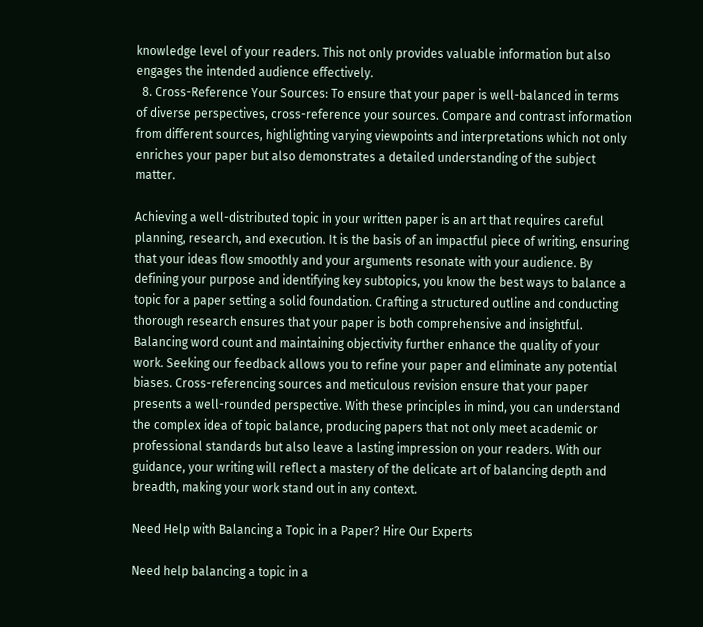knowledge level of your readers. This not only provides valuable information but also engages the intended audience effectively.
  8. Cross-Reference Your Sources: To ensure that your paper is well-balanced in terms of diverse perspectives, cross-reference your sources. Compare and contrast information from different sources, highlighting varying viewpoints and interpretations which not only enriches your paper but also demonstrates a detailed understanding of the subject matter.

Achieving a well-distributed topic in your written paper is an art that requires careful planning, research, and execution. It is the basis of an impactful piece of writing, ensuring that your ideas flow smoothly and your arguments resonate with your audience. By defining your purpose and identifying key subtopics, you know the best ways to balance a topic for a paper setting a solid foundation. Crafting a structured outline and conducting thorough research ensures that your paper is both comprehensive and insightful. Balancing word count and maintaining objectivity further enhance the quality of your work. Seeking our feedback allows you to refine your paper and eliminate any potential biases. Cross-referencing sources and meticulous revision ensure that your paper presents a well-rounded perspective. With these principles in mind, you can understand the complex idea of topic balance, producing papers that not only meet academic or professional standards but also leave a lasting impression on your readers. With our guidance, your writing will reflect a mastery of the delicate art of balancing depth and breadth, making your work stand out in any context.

Need Help with Balancing a Topic in a Paper? Hire Our Experts

Need help balancing a topic in a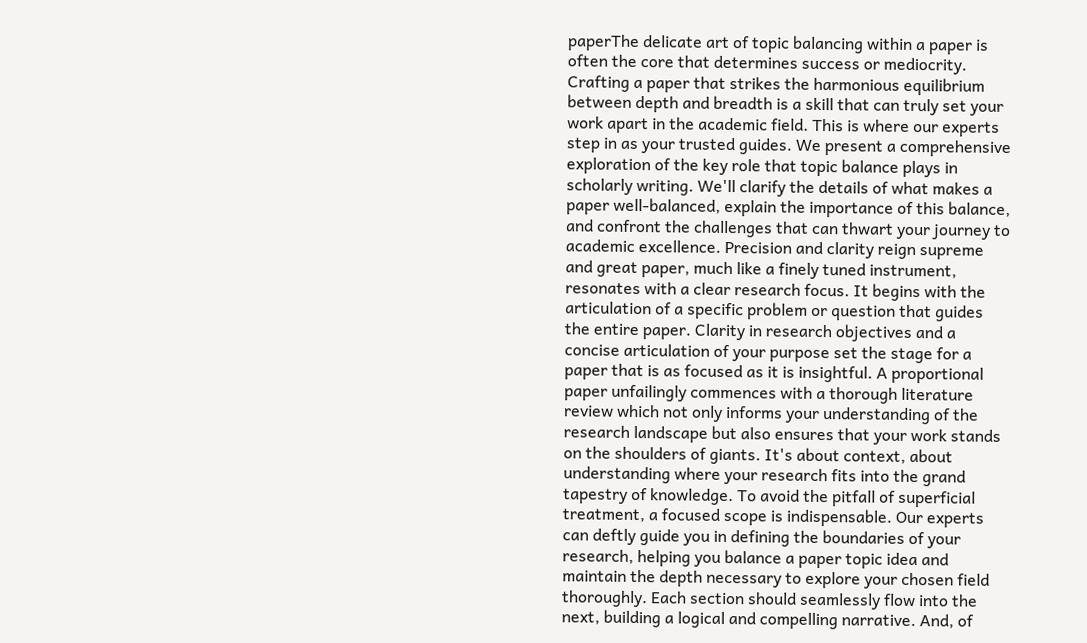paperThe delicate art of topic balancing within a paper is often the core that determines success or mediocrity. Crafting a paper that strikes the harmonious equilibrium between depth and breadth is a skill that can truly set your work apart in the academic field. This is where our experts step in as your trusted guides. We present a comprehensive exploration of the key role that topic balance plays in scholarly writing. We'll clarify the details of what makes a paper well-balanced, explain the importance of this balance, and confront the challenges that can thwart your journey to academic excellence. Precision and clarity reign supreme and great paper, much like a finely tuned instrument, resonates with a clear research focus. It begins with the articulation of a specific problem or question that guides the entire paper. Clarity in research objectives and a concise articulation of your purpose set the stage for a paper that is as focused as it is insightful. A proportional paper unfailingly commences with a thorough literature review which not only informs your understanding of the research landscape but also ensures that your work stands on the shoulders of giants. It's about context, about understanding where your research fits into the grand tapestry of knowledge. To avoid the pitfall of superficial treatment, a focused scope is indispensable. Our experts can deftly guide you in defining the boundaries of your research, helping you balance a paper topic idea and maintain the depth necessary to explore your chosen field thoroughly. Each section should seamlessly flow into the next, building a logical and compelling narrative. And, of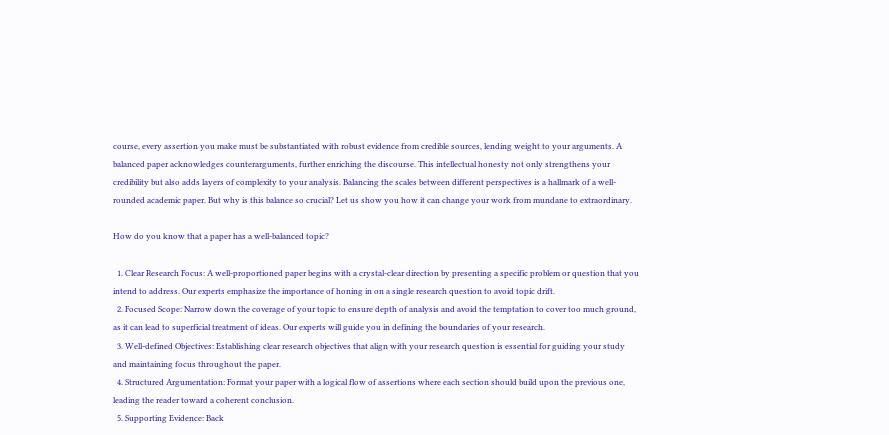course, every assertion you make must be substantiated with robust evidence from credible sources, lending weight to your arguments. A balanced paper acknowledges counterarguments, further enriching the discourse. This intellectual honesty not only strengthens your credibility but also adds layers of complexity to your analysis. Balancing the scales between different perspectives is a hallmark of a well-rounded academic paper. But why is this balance so crucial? Let us show you how it can change your work from mundane to extraordinary.

How do you know that a paper has a well-balanced topic?

  1. Clear Research Focus: A well-proportioned paper begins with a crystal-clear direction by presenting a specific problem or question that you intend to address. Our experts emphasize the importance of honing in on a single research question to avoid topic drift.
  2. Focused Scope: Narrow down the coverage of your topic to ensure depth of analysis and avoid the temptation to cover too much ground, as it can lead to superficial treatment of ideas. Our experts will guide you in defining the boundaries of your research.
  3. Well-defined Objectives: Establishing clear research objectives that align with your research question is essential for guiding your study and maintaining focus throughout the paper.
  4. Structured Argumentation: Format your paper with a logical flow of assertions where each section should build upon the previous one, leading the reader toward a coherent conclusion.
  5. Supporting Evidence: Back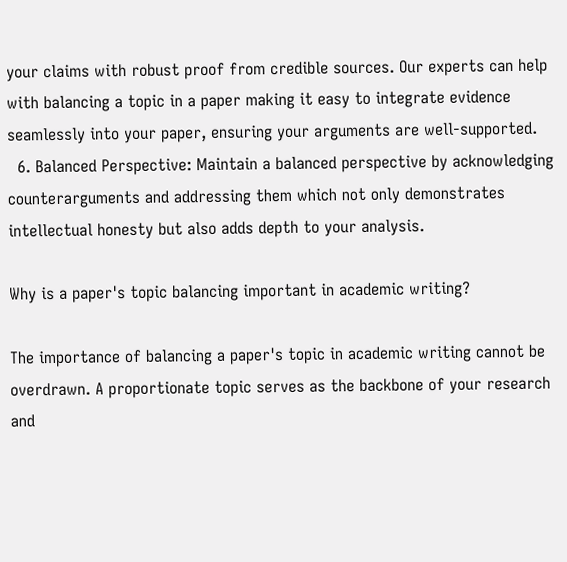your claims with robust proof from credible sources. Our experts can help with balancing a topic in a paper making it easy to integrate evidence seamlessly into your paper, ensuring your arguments are well-supported.
  6. Balanced Perspective: Maintain a balanced perspective by acknowledging counterarguments and addressing them which not only demonstrates intellectual honesty but also adds depth to your analysis.

Why is a paper's topic balancing important in academic writing?

The importance of balancing a paper's topic in academic writing cannot be overdrawn. A proportionate topic serves as the backbone of your research and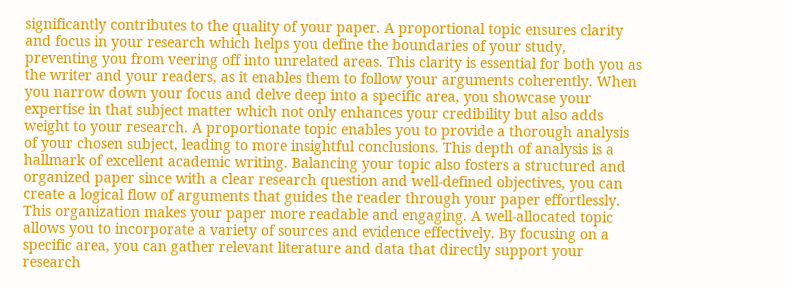significantly contributes to the quality of your paper. A proportional topic ensures clarity and focus in your research which helps you define the boundaries of your study, preventing you from veering off into unrelated areas. This clarity is essential for both you as the writer and your readers, as it enables them to follow your arguments coherently. When you narrow down your focus and delve deep into a specific area, you showcase your expertise in that subject matter which not only enhances your credibility but also adds weight to your research. A proportionate topic enables you to provide a thorough analysis of your chosen subject, leading to more insightful conclusions. This depth of analysis is a hallmark of excellent academic writing. Balancing your topic also fosters a structured and organized paper since with a clear research question and well-defined objectives, you can create a logical flow of arguments that guides the reader through your paper effortlessly. This organization makes your paper more readable and engaging. A well-allocated topic allows you to incorporate a variety of sources and evidence effectively. By focusing on a specific area, you can gather relevant literature and data that directly support your research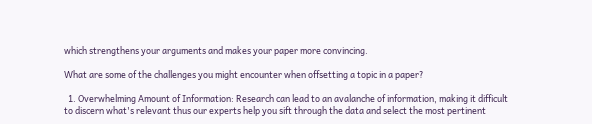which strengthens your arguments and makes your paper more convincing.

What are some of the challenges you might encounter when offsetting a topic in a paper?

  1. Overwhelming Amount of Information: Research can lead to an avalanche of information, making it difficult to discern what's relevant thus our experts help you sift through the data and select the most pertinent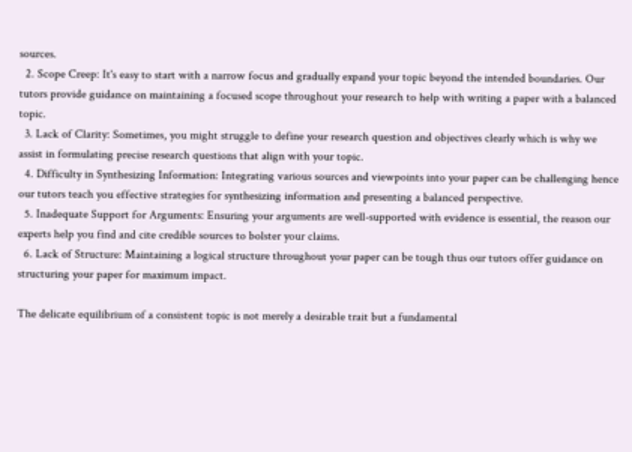sources.
  2. Scope Creep: It's easy to start with a narrow focus and gradually expand your topic beyond the intended boundaries. Our tutors provide guidance on maintaining a focused scope throughout your research to help with writing a paper with a balanced topic.
  3. Lack of Clarity: Sometimes, you might struggle to define your research question and objectives clearly which is why we assist in formulating precise research questions that align with your topic.
  4. Difficulty in Synthesizing Information: Integrating various sources and viewpoints into your paper can be challenging hence our tutors teach you effective strategies for synthesizing information and presenting a balanced perspective.
  5. Inadequate Support for Arguments: Ensuring your arguments are well-supported with evidence is essential, the reason our experts help you find and cite credible sources to bolster your claims.
  6. Lack of Structure: Maintaining a logical structure throughout your paper can be tough thus our tutors offer guidance on structuring your paper for maximum impact.

The delicate equilibrium of a consistent topic is not merely a desirable trait but a fundamental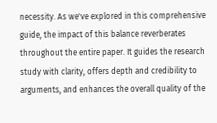necessity. As we've explored in this comprehensive guide, the impact of this balance reverberates throughout the entire paper. It guides the research study with clarity, offers depth and credibility to arguments, and enhances the overall quality of the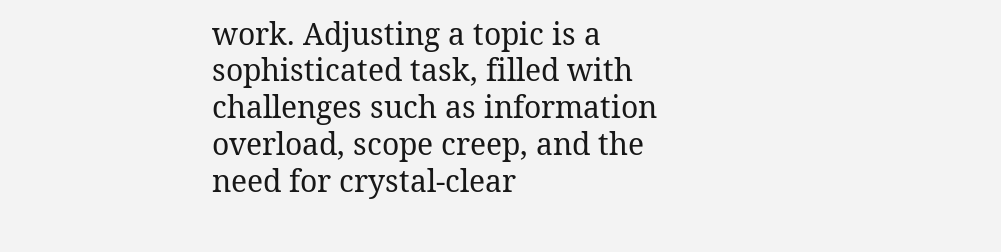work. Adjusting a topic is a sophisticated task, filled with challenges such as information overload, scope creep, and the need for crystal-clear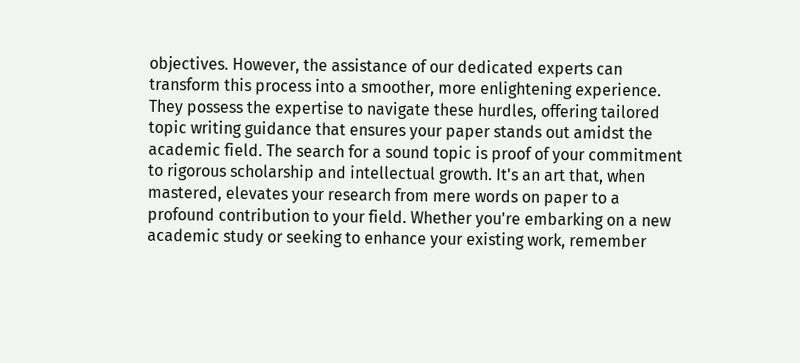objectives. However, the assistance of our dedicated experts can transform this process into a smoother, more enlightening experience. They possess the expertise to navigate these hurdles, offering tailored topic writing guidance that ensures your paper stands out amidst the academic field. The search for a sound topic is proof of your commitment to rigorous scholarship and intellectual growth. It's an art that, when mastered, elevates your research from mere words on paper to a profound contribution to your field. Whether you're embarking on a new academic study or seeking to enhance your existing work, remember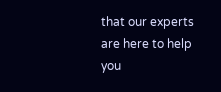that our experts are here to help you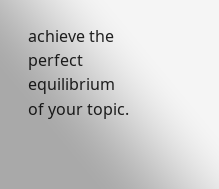achieve the perfect equilibrium of your topic.